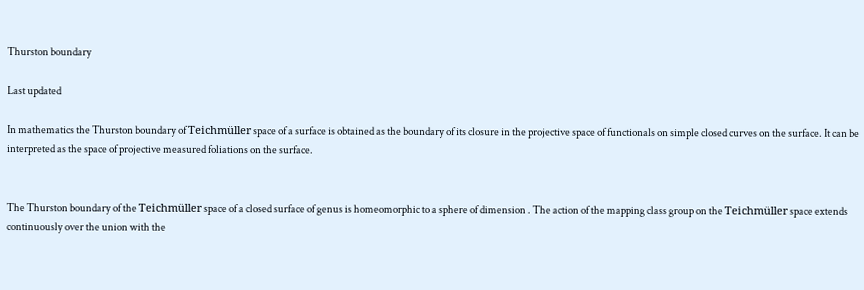Thurston boundary

Last updated

In mathematics the Thurston boundary of Teichmüller space of a surface is obtained as the boundary of its closure in the projective space of functionals on simple closed curves on the surface. It can be interpreted as the space of projective measured foliations on the surface.


The Thurston boundary of the Teichmüller space of a closed surface of genus is homeomorphic to a sphere of dimension . The action of the mapping class group on the Teichmüller space extends continuously over the union with the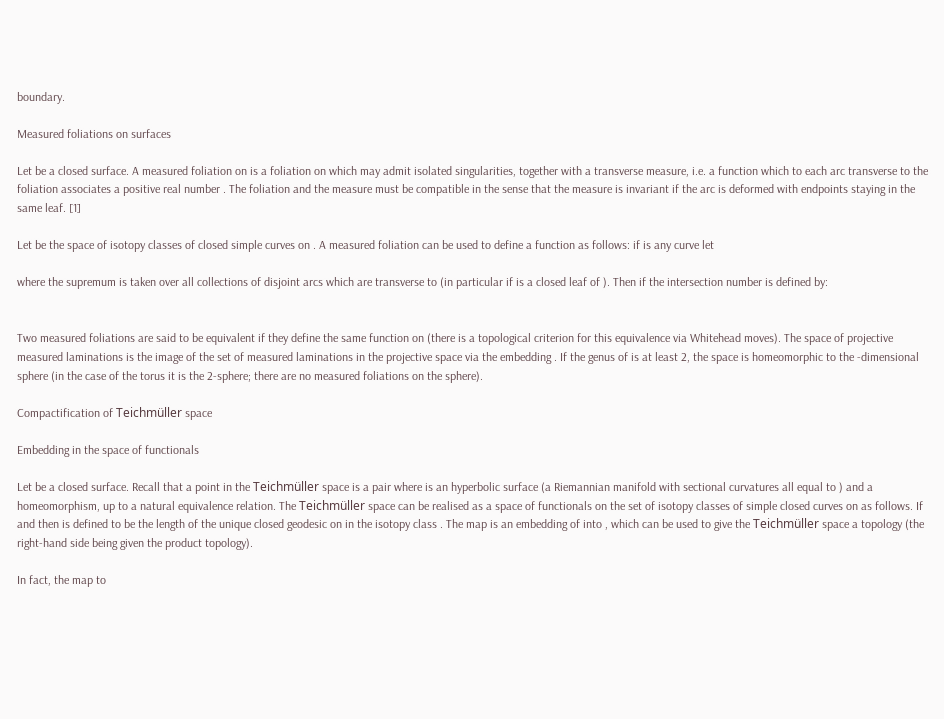boundary.

Measured foliations on surfaces

Let be a closed surface. A measured foliation on is a foliation on which may admit isolated singularities, together with a transverse measure, i.e. a function which to each arc transverse to the foliation associates a positive real number . The foliation and the measure must be compatible in the sense that the measure is invariant if the arc is deformed with endpoints staying in the same leaf. [1]

Let be the space of isotopy classes of closed simple curves on . A measured foliation can be used to define a function as follows: if is any curve let

where the supremum is taken over all collections of disjoint arcs which are transverse to (in particular if is a closed leaf of ). Then if the intersection number is defined by:


Two measured foliations are said to be equivalent if they define the same function on (there is a topological criterion for this equivalence via Whitehead moves). The space of projective measured laminations is the image of the set of measured laminations in the projective space via the embedding . If the genus of is at least 2, the space is homeomorphic to the -dimensional sphere (in the case of the torus it is the 2-sphere; there are no measured foliations on the sphere).

Compactification of Teichmüller space

Embedding in the space of functionals

Let be a closed surface. Recall that a point in the Teichmüller space is a pair where is an hyperbolic surface (a Riemannian manifold with sectional curvatures all equal to ) and a homeomorphism, up to a natural equivalence relation. The Teichmüller space can be realised as a space of functionals on the set of isotopy classes of simple closed curves on as follows. If and then is defined to be the length of the unique closed geodesic on in the isotopy class . The map is an embedding of into , which can be used to give the Teichmüller space a topology (the right-hand side being given the product topology).

In fact, the map to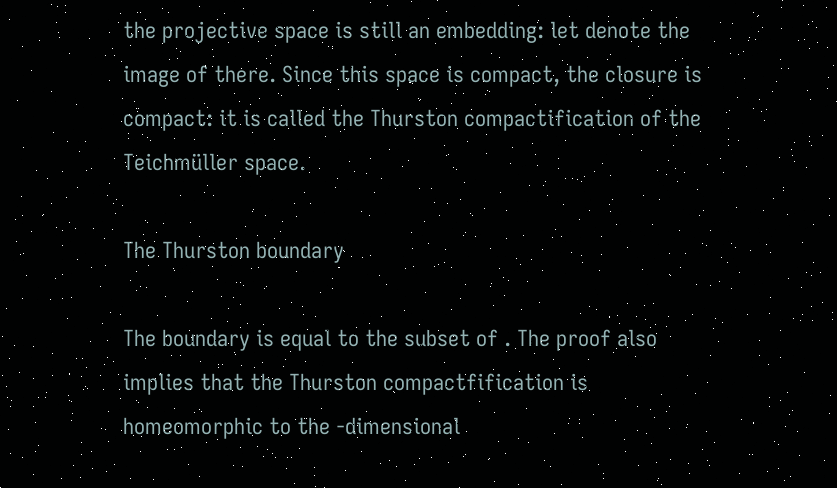the projective space is still an embedding: let denote the image of there. Since this space is compact, the closure is compact: it is called the Thurston compactification of the Teichmüller space.

The Thurston boundary

The boundary is equal to the subset of . The proof also implies that the Thurston compactfification is homeomorphic to the -dimensional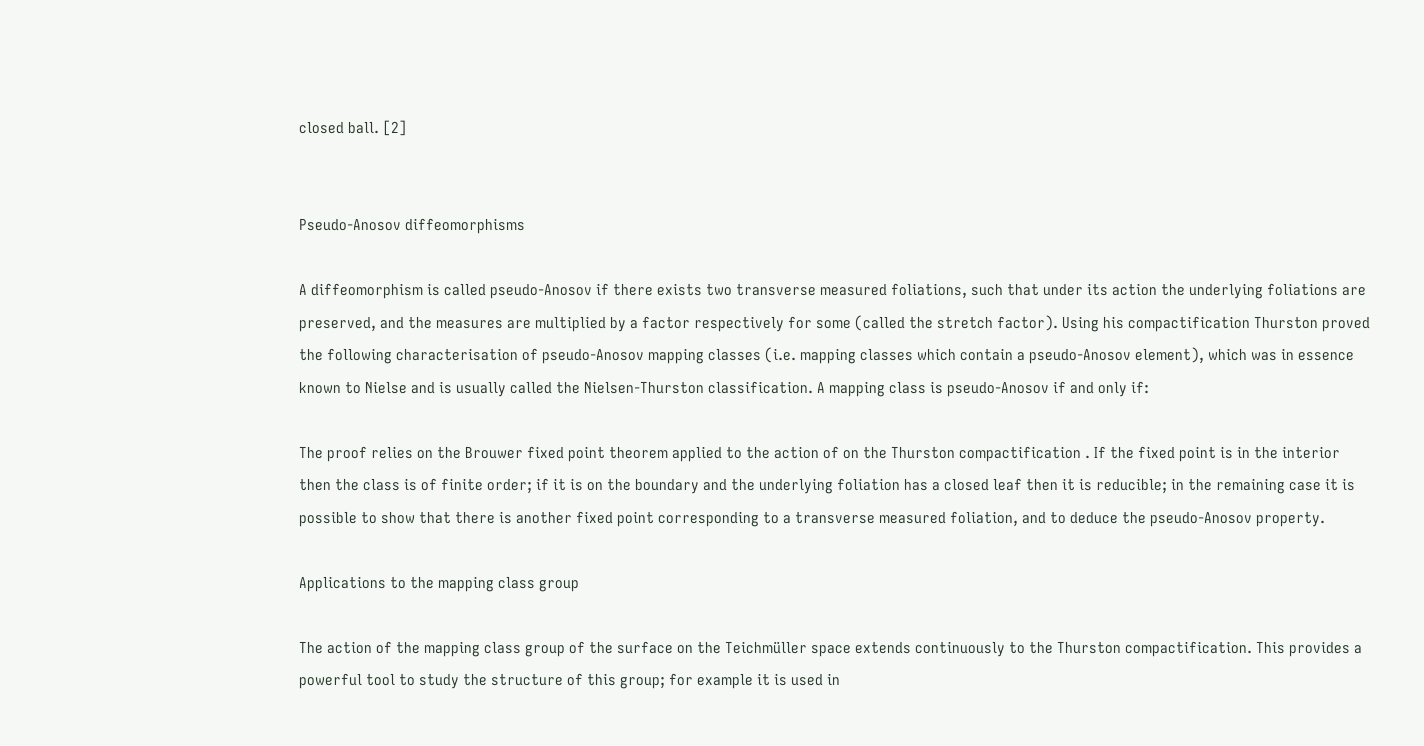closed ball. [2]


Pseudo-Anosov diffeomorphisms

A diffeomorphism is called pseudo-Anosov if there exists two transverse measured foliations, such that under its action the underlying foliations are preserved, and the measures are multiplied by a factor respectively for some (called the stretch factor). Using his compactification Thurston proved the following characterisation of pseudo-Anosov mapping classes (i.e. mapping classes which contain a pseudo-Anosov element), which was in essence known to Nielse and is usually called the Nielsen-Thurston classification. A mapping class is pseudo-Anosov if and only if:

The proof relies on the Brouwer fixed point theorem applied to the action of on the Thurston compactification . If the fixed point is in the interior then the class is of finite order; if it is on the boundary and the underlying foliation has a closed leaf then it is reducible; in the remaining case it is possible to show that there is another fixed point corresponding to a transverse measured foliation, and to deduce the pseudo-Anosov property.

Applications to the mapping class group

The action of the mapping class group of the surface on the Teichmüller space extends continuously to the Thurston compactification. This provides a powerful tool to study the structure of this group; for example it is used in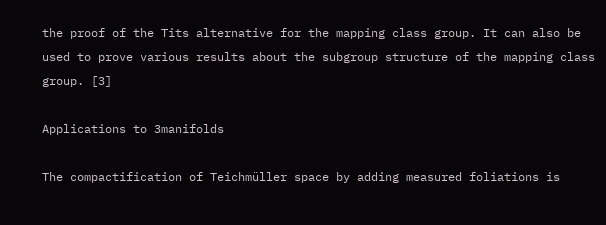the proof of the Tits alternative for the mapping class group. It can also be used to prove various results about the subgroup structure of the mapping class group. [3]

Applications to 3manifolds

The compactification of Teichmüller space by adding measured foliations is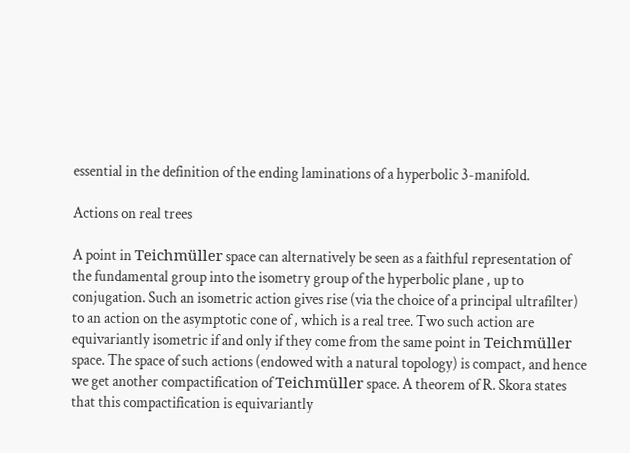essential in the definition of the ending laminations of a hyperbolic 3-manifold.

Actions on real trees

A point in Teichmüller space can alternatively be seen as a faithful representation of the fundamental group into the isometry group of the hyperbolic plane , up to conjugation. Such an isometric action gives rise (via the choice of a principal ultrafilter) to an action on the asymptotic cone of , which is a real tree. Two such action are equivariantly isometric if and only if they come from the same point in Teichmüller space. The space of such actions (endowed with a natural topology) is compact, and hence we get another compactification of Teichmüller space. A theorem of R. Skora states that this compactification is equivariantly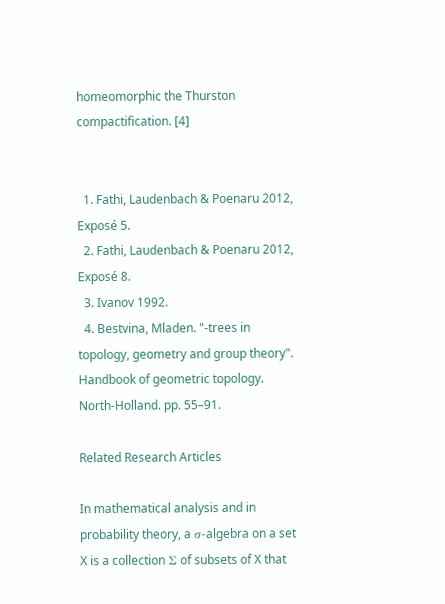homeomorphic the Thurston compactification. [4]


  1. Fathi, Laudenbach & Poenaru 2012, Exposé 5.
  2. Fathi, Laudenbach & Poenaru 2012, Exposé 8.
  3. Ivanov 1992.
  4. Bestvina, Mladen. "-trees in topology, geometry and group theory". Handbook of geometric topology. North-Holland. pp. 55–91.

Related Research Articles

In mathematical analysis and in probability theory, a σ-algebra on a set X is a collection Σ of subsets of X that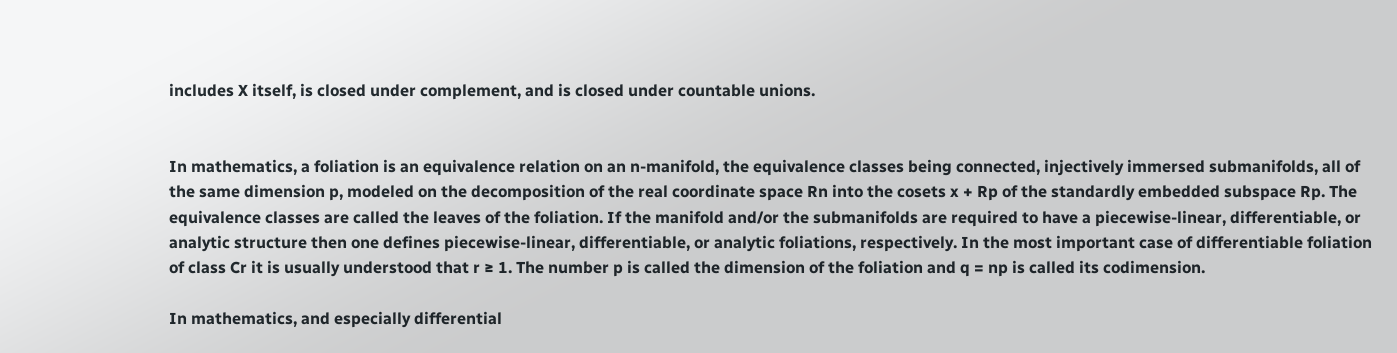includes X itself, is closed under complement, and is closed under countable unions.


In mathematics, a foliation is an equivalence relation on an n-manifold, the equivalence classes being connected, injectively immersed submanifolds, all of the same dimension p, modeled on the decomposition of the real coordinate space Rn into the cosets x + Rp of the standardly embedded subspace Rp. The equivalence classes are called the leaves of the foliation. If the manifold and/or the submanifolds are required to have a piecewise-linear, differentiable, or analytic structure then one defines piecewise-linear, differentiable, or analytic foliations, respectively. In the most important case of differentiable foliation of class Cr it is usually understood that r ≥ 1. The number p is called the dimension of the foliation and q = np is called its codimension.

In mathematics, and especially differential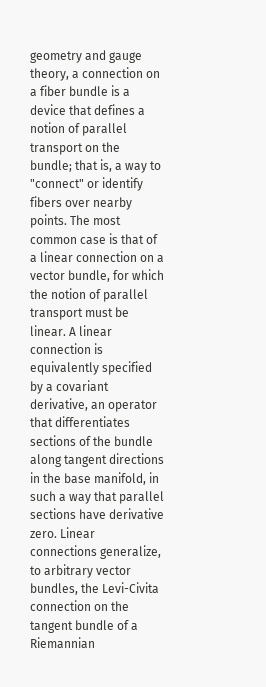geometry and gauge theory, a connection on a fiber bundle is a device that defines a notion of parallel transport on the bundle; that is, a way to "connect" or identify fibers over nearby points. The most common case is that of a linear connection on a vector bundle, for which the notion of parallel transport must be linear. A linear connection is equivalently specified by a covariant derivative, an operator that differentiates sections of the bundle along tangent directions in the base manifold, in such a way that parallel sections have derivative zero. Linear connections generalize, to arbitrary vector bundles, the Levi-Civita connection on the tangent bundle of a Riemannian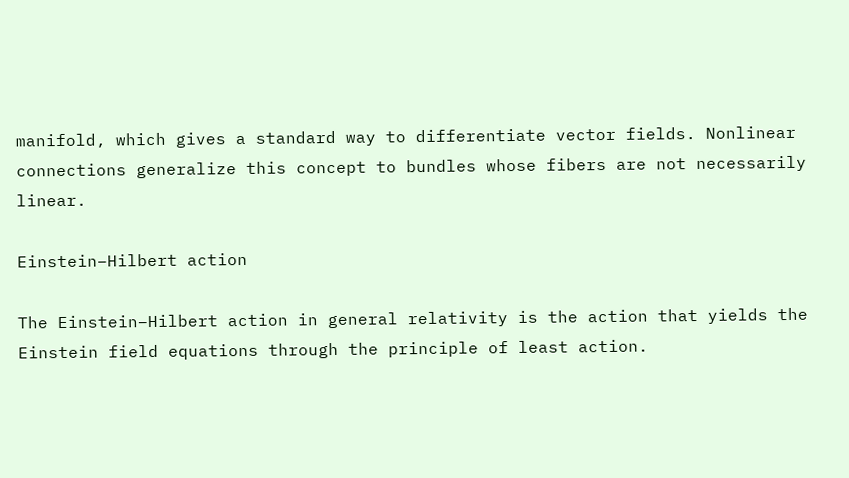manifold, which gives a standard way to differentiate vector fields. Nonlinear connections generalize this concept to bundles whose fibers are not necessarily linear.

Einstein–Hilbert action

The Einstein–Hilbert action in general relativity is the action that yields the Einstein field equations through the principle of least action.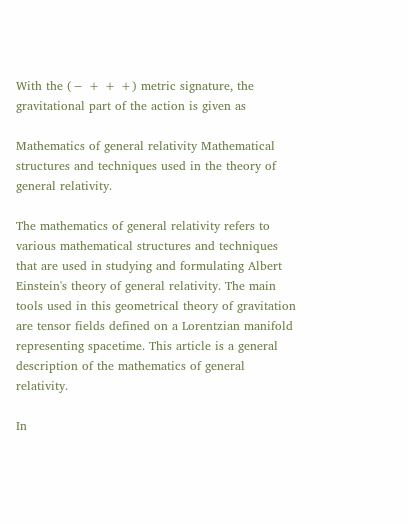With the (− + + +) metric signature, the gravitational part of the action is given as

Mathematics of general relativity Mathematical structures and techniques used in the theory of general relativity.

The mathematics of general relativity refers to various mathematical structures and techniques that are used in studying and formulating Albert Einstein's theory of general relativity. The main tools used in this geometrical theory of gravitation are tensor fields defined on a Lorentzian manifold representing spacetime. This article is a general description of the mathematics of general relativity.

In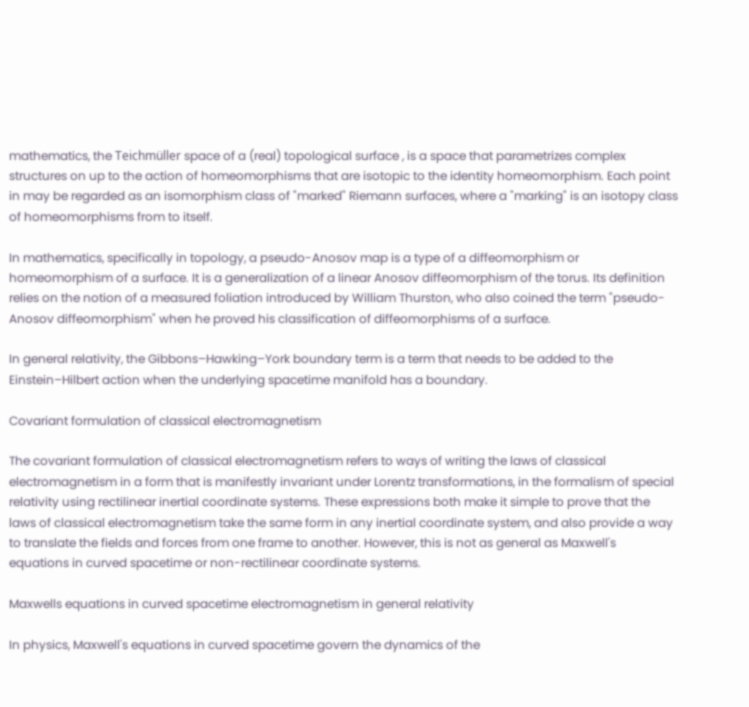mathematics, the Teichmüller space of a (real) topological surface , is a space that parametrizes complex structures on up to the action of homeomorphisms that are isotopic to the identity homeomorphism. Each point in may be regarded as an isomorphism class of "marked" Riemann surfaces, where a "marking" is an isotopy class of homeomorphisms from to itself.

In mathematics, specifically in topology, a pseudo-Anosov map is a type of a diffeomorphism or homeomorphism of a surface. It is a generalization of a linear Anosov diffeomorphism of the torus. Its definition relies on the notion of a measured foliation introduced by William Thurston, who also coined the term "pseudo-Anosov diffeomorphism" when he proved his classification of diffeomorphisms of a surface.

In general relativity, the Gibbons–Hawking–York boundary term is a term that needs to be added to the Einstein–Hilbert action when the underlying spacetime manifold has a boundary.

Covariant formulation of classical electromagnetism

The covariant formulation of classical electromagnetism refers to ways of writing the laws of classical electromagnetism in a form that is manifestly invariant under Lorentz transformations, in the formalism of special relativity using rectilinear inertial coordinate systems. These expressions both make it simple to prove that the laws of classical electromagnetism take the same form in any inertial coordinate system, and also provide a way to translate the fields and forces from one frame to another. However, this is not as general as Maxwell's equations in curved spacetime or non-rectilinear coordinate systems.

Maxwells equations in curved spacetime electromagnetism in general relativity

In physics, Maxwell's equations in curved spacetime govern the dynamics of the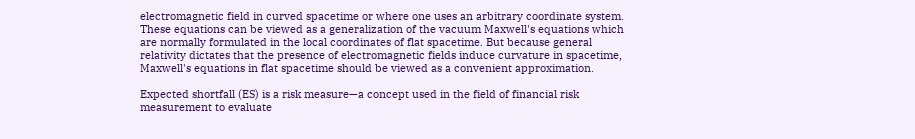electromagnetic field in curved spacetime or where one uses an arbitrary coordinate system. These equations can be viewed as a generalization of the vacuum Maxwell's equations which are normally formulated in the local coordinates of flat spacetime. But because general relativity dictates that the presence of electromagnetic fields induce curvature in spacetime, Maxwell's equations in flat spacetime should be viewed as a convenient approximation.

Expected shortfall (ES) is a risk measure—a concept used in the field of financial risk measurement to evaluate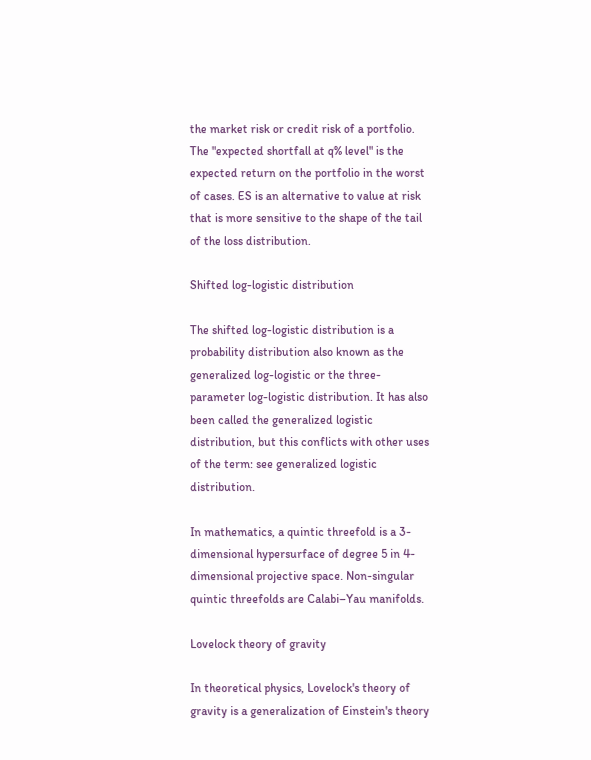the market risk or credit risk of a portfolio. The "expected shortfall at q% level" is the expected return on the portfolio in the worst of cases. ES is an alternative to value at risk that is more sensitive to the shape of the tail of the loss distribution.

Shifted log-logistic distribution

The shifted log-logistic distribution is a probability distribution also known as the generalized log-logistic or the three-parameter log-logistic distribution. It has also been called the generalized logistic distribution, but this conflicts with other uses of the term: see generalized logistic distribution.

In mathematics, a quintic threefold is a 3-dimensional hypersurface of degree 5 in 4-dimensional projective space. Non-singular quintic threefolds are Calabi–Yau manifolds.

Lovelock theory of gravity

In theoretical physics, Lovelock's theory of gravity is a generalization of Einstein's theory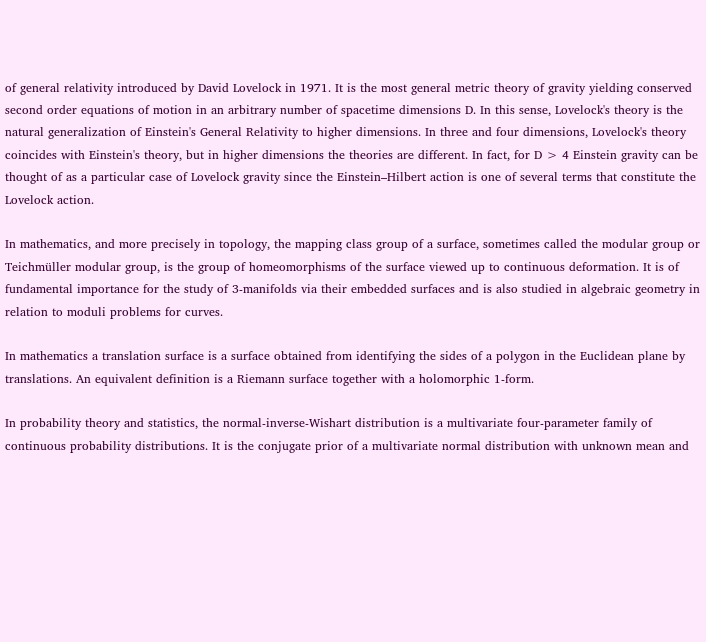of general relativity introduced by David Lovelock in 1971. It is the most general metric theory of gravity yielding conserved second order equations of motion in an arbitrary number of spacetime dimensions D. In this sense, Lovelock's theory is the natural generalization of Einstein's General Relativity to higher dimensions. In three and four dimensions, Lovelock's theory coincides with Einstein's theory, but in higher dimensions the theories are different. In fact, for D > 4 Einstein gravity can be thought of as a particular case of Lovelock gravity since the Einstein–Hilbert action is one of several terms that constitute the Lovelock action.

In mathematics, and more precisely in topology, the mapping class group of a surface, sometimes called the modular group or Teichmüller modular group, is the group of homeomorphisms of the surface viewed up to continuous deformation. It is of fundamental importance for the study of 3-manifolds via their embedded surfaces and is also studied in algebraic geometry in relation to moduli problems for curves.

In mathematics a translation surface is a surface obtained from identifying the sides of a polygon in the Euclidean plane by translations. An equivalent definition is a Riemann surface together with a holomorphic 1-form.

In probability theory and statistics, the normal-inverse-Wishart distribution is a multivariate four-parameter family of continuous probability distributions. It is the conjugate prior of a multivariate normal distribution with unknown mean and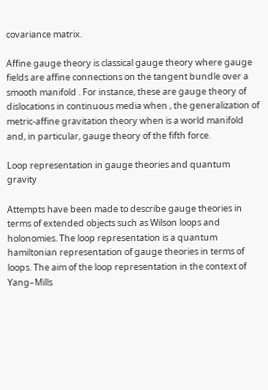covariance matrix.

Affine gauge theory is classical gauge theory where gauge fields are affine connections on the tangent bundle over a smooth manifold . For instance, these are gauge theory of dislocations in continuous media when , the generalization of metric-affine gravitation theory when is a world manifold and, in particular, gauge theory of the fifth force.

Loop representation in gauge theories and quantum gravity

Attempts have been made to describe gauge theories in terms of extended objects such as Wilson loops and holonomies. The loop representation is a quantum hamiltonian representation of gauge theories in terms of loops. The aim of the loop representation in the context of Yang–Mills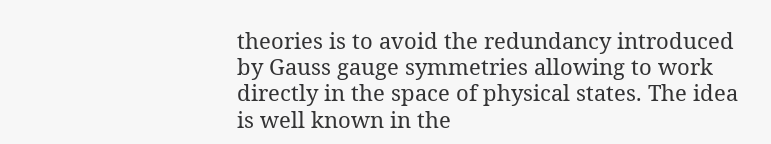theories is to avoid the redundancy introduced by Gauss gauge symmetries allowing to work directly in the space of physical states. The idea is well known in the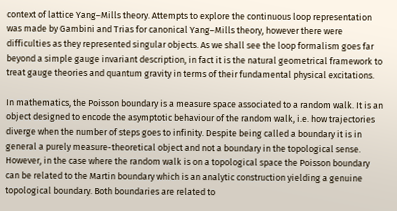context of lattice Yang–Mills theory. Attempts to explore the continuous loop representation was made by Gambini and Trias for canonical Yang–Mills theory, however there were difficulties as they represented singular objects. As we shall see the loop formalism goes far beyond a simple gauge invariant description, in fact it is the natural geometrical framework to treat gauge theories and quantum gravity in terms of their fundamental physical excitations.

In mathematics, the Poisson boundary is a measure space associated to a random walk. It is an object designed to encode the asymptotic behaviour of the random walk, i.e. how trajectories diverge when the number of steps goes to infinity. Despite being called a boundary it is in general a purely measure-theoretical object and not a boundary in the topological sense. However, in the case where the random walk is on a topological space the Poisson boundary can be related to the Martin boundary which is an analytic construction yielding a genuine topological boundary. Both boundaries are related to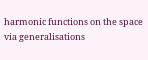harmonic functions on the space via generalisations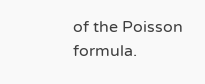of the Poisson formula.